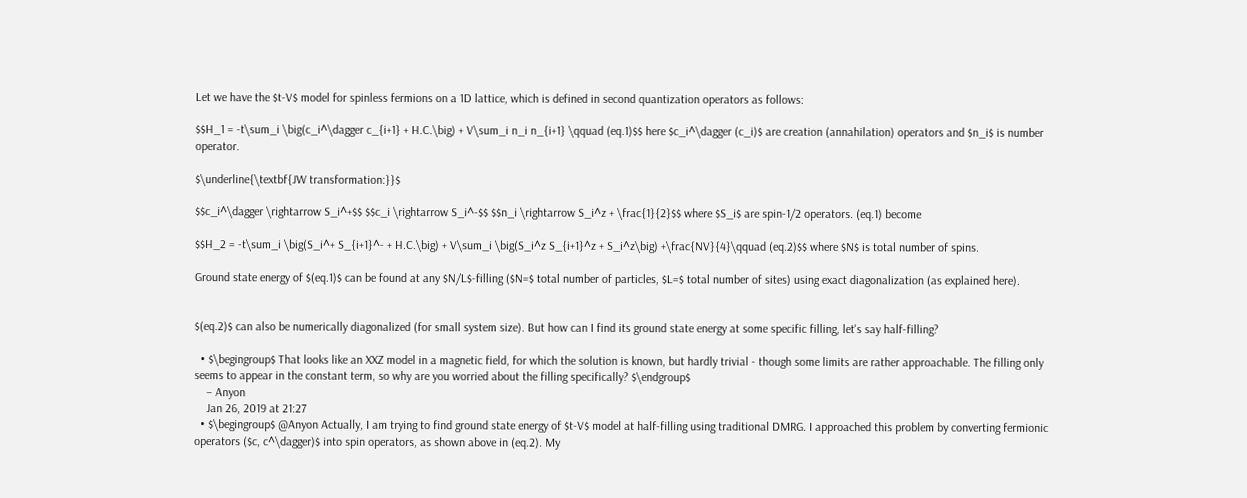Let we have the $t-V$ model for spinless fermions on a 1D lattice, which is defined in second quantization operators as follows:

$$H_1 = -t\sum_i \big(c_i^\dagger c_{i+1} + H.C.\big) + V\sum_i n_i n_{i+1} \qquad (eq.1)$$ here $c_i^\dagger (c_i)$ are creation (annahilation) operators and $n_i$ is number operator.

$\underline{\textbf{JW transformation:}}$

$$c_i^\dagger \rightarrow S_i^+$$ $$c_i \rightarrow S_i^-$$ $$n_i \rightarrow S_i^z + \frac{1}{2}$$ where $S_i$ are spin-1/2 operators. (eq.1) become

$$H_2 = -t\sum_i \big(S_i^+ S_{i+1}^- + H.C.\big) + V\sum_i \big(S_i^z S_{i+1}^z + S_i^z\big) +\frac{NV}{4}\qquad (eq.2)$$ where $N$ is total number of spins.

Ground state energy of $(eq.1)$ can be found at any $N/L$-filling ($N=$ total number of particles, $L=$ total number of sites) using exact diagonalization (as explained here).


$(eq.2)$ can also be numerically diagonalized (for small system size). But how can I find its ground state energy at some specific filling, let's say half-filling?

  • $\begingroup$ That looks like an XXZ model in a magnetic field, for which the solution is known, but hardly trivial - though some limits are rather approachable. The filling only seems to appear in the constant term, so why are you worried about the filling specifically? $\endgroup$
    – Anyon
    Jan 26, 2019 at 21:27
  • $\begingroup$ @Anyon Actually, I am trying to find ground state energy of $t-V$ model at half-filling using traditional DMRG. I approached this problem by converting fermionic operators ($c, c^\dagger)$ into spin operators, as shown above in (eq.2). My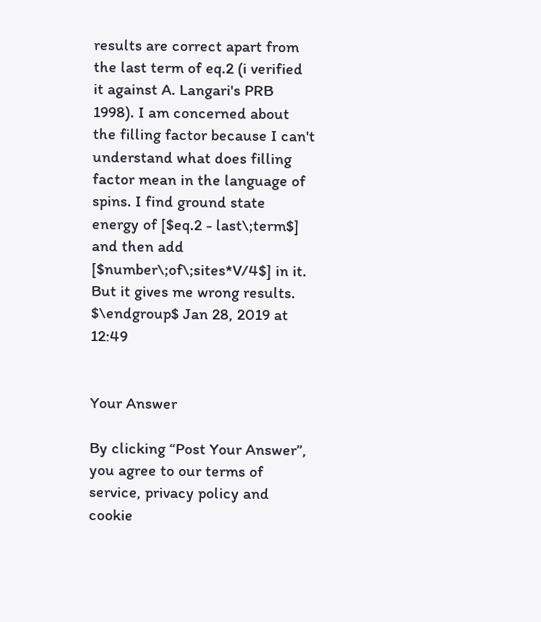results are correct apart from the last term of eq.2 (i verified it against A. Langari's PRB 1998). I am concerned about the filling factor because I can't understand what does filling factor mean in the language of spins. I find ground state energy of [$eq.2 - last\;term$] and then add [$number\;of\;sites*V/4$] in it. But it gives me wrong results. $\endgroup$ Jan 28, 2019 at 12:49


Your Answer

By clicking “Post Your Answer”, you agree to our terms of service, privacy policy and cookie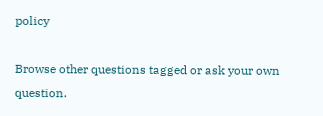policy

Browse other questions tagged or ask your own question.